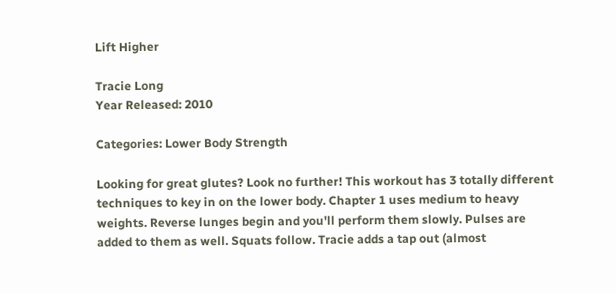Lift Higher

Tracie Long
Year Released: 2010

Categories: Lower Body Strength

Looking for great glutes? Look no further! This workout has 3 totally different techniques to key in on the lower body. Chapter 1 uses medium to heavy weights. Reverse lunges begin and you'll perform them slowly. Pulses are added to them as well. Squats follow. Tracie adds a tap out (almost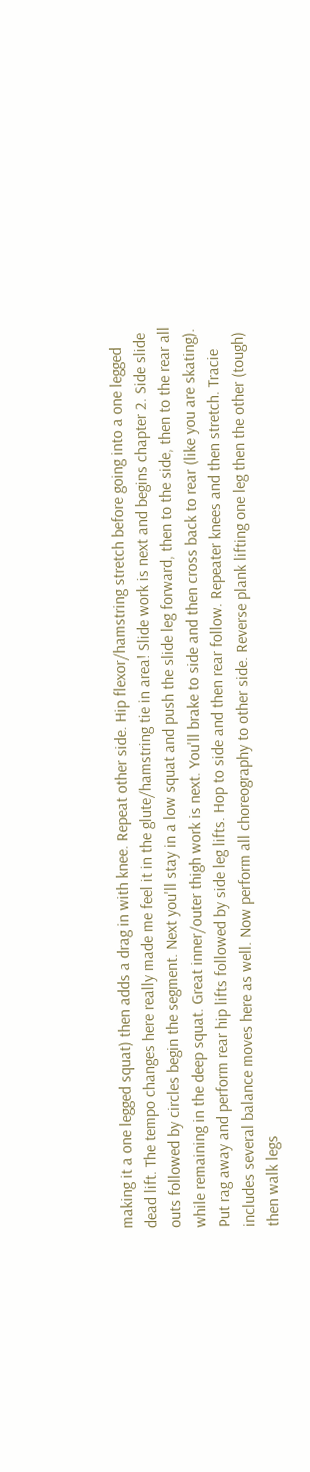making it a one legged squat) then adds a drag in with knee. Repeat other side. Hip flexor/hamstring stretch before going into a one legged dead lift. The tempo changes here really made me feel it in the glute/hamstring tie in area! Slide work is next and begins chapter 2. Side slide outs followed by circles begin the segment. Next you'll stay in a low squat and push the slide leg forward, then to the side, then to the rear all while remaining in the deep squat. Great inner/outer thigh work is next. You'll brake to side and then cross back to rear (like you are skating). Put rag away and perform rear hip lifts followed by side leg lifts. Hop to side and then rear follow. Repeater knees and then stretch. Tracie includes several balance moves here as well. Now perform all choreography to other side. Reverse plank lifting one leg then the other (tough) then walk legs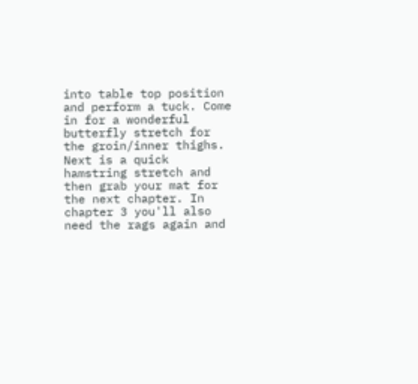into table top position and perform a tuck. Come in for a wonderful butterfly stretch for the groin/inner thighs. Next is a quick hamstring stretch and then grab your mat for the next chapter. In chapter 3 you'll also need the rags again and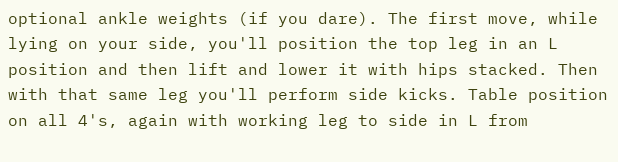optional ankle weights (if you dare). The first move, while lying on your side, you'll position the top leg in an L position and then lift and lower it with hips stacked. Then with that same leg you'll perform side kicks. Table position on all 4's, again with working leg to side in L from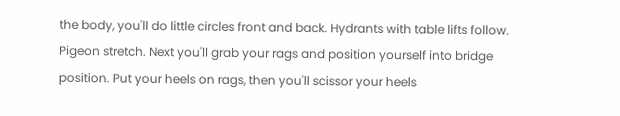the body, you'll do little circles front and back. Hydrants with table lifts follow. Pigeon stretch. Next you'll grab your rags and position yourself into bridge position. Put your heels on rags, then you'll scissor your heels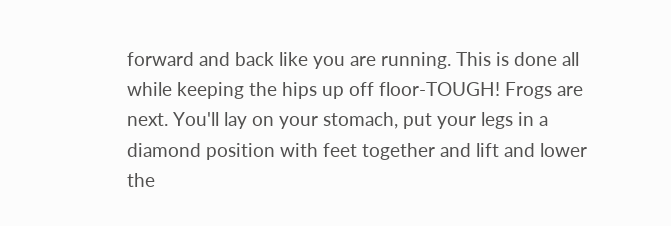forward and back like you are running. This is done all while keeping the hips up off floor-TOUGH! Frogs are next. You'll lay on your stomach, put your legs in a diamond position with feet together and lift and lower the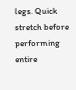legs. Quick stretch before performing entire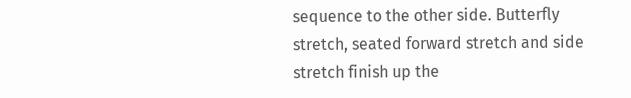sequence to the other side. Butterfly stretch, seated forward stretch and side stretch finish up the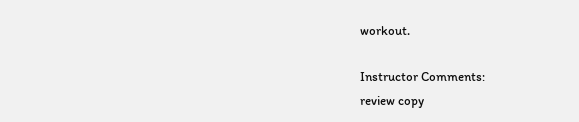workout.

Instructor Comments:
review copy